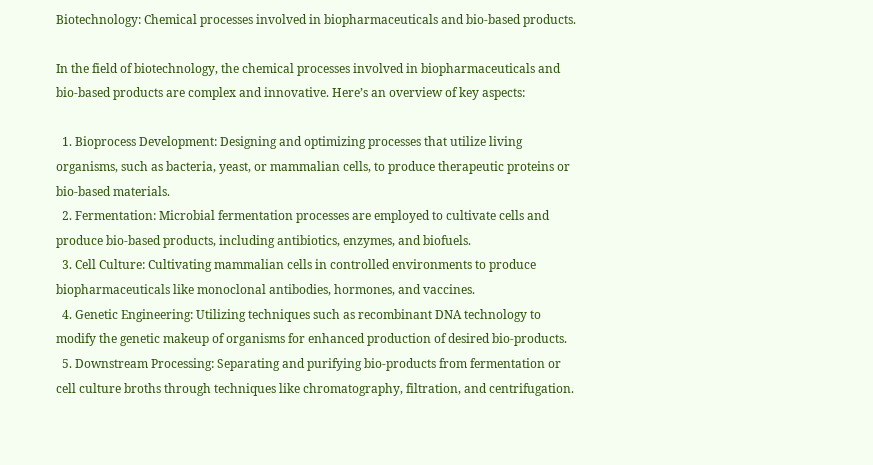Biotechnology: Chemical processes involved in biopharmaceuticals and bio-based products.

In the field of biotechnology, the chemical processes involved in biopharmaceuticals and bio-based products are complex and innovative. Here’s an overview of key aspects:

  1. Bioprocess Development: Designing and optimizing processes that utilize living organisms, such as bacteria, yeast, or mammalian cells, to produce therapeutic proteins or bio-based materials.
  2. Fermentation: Microbial fermentation processes are employed to cultivate cells and produce bio-based products, including antibiotics, enzymes, and biofuels.
  3. Cell Culture: Cultivating mammalian cells in controlled environments to produce biopharmaceuticals like monoclonal antibodies, hormones, and vaccines.
  4. Genetic Engineering: Utilizing techniques such as recombinant DNA technology to modify the genetic makeup of organisms for enhanced production of desired bio-products.
  5. Downstream Processing: Separating and purifying bio-products from fermentation or cell culture broths through techniques like chromatography, filtration, and centrifugation.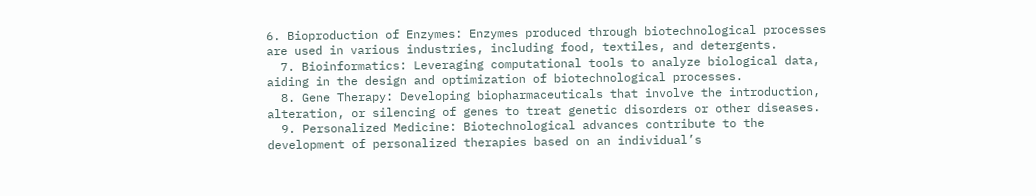6. Bioproduction of Enzymes: Enzymes produced through biotechnological processes are used in various industries, including food, textiles, and detergents.
  7. Bioinformatics: Leveraging computational tools to analyze biological data, aiding in the design and optimization of biotechnological processes.
  8. Gene Therapy: Developing biopharmaceuticals that involve the introduction, alteration, or silencing of genes to treat genetic disorders or other diseases.
  9. Personalized Medicine: Biotechnological advances contribute to the development of personalized therapies based on an individual’s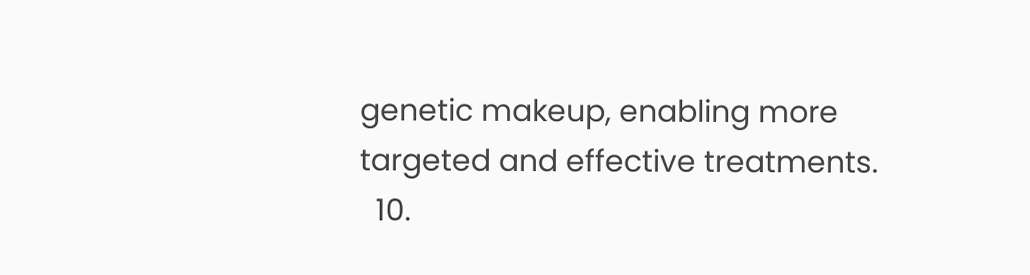genetic makeup, enabling more targeted and effective treatments.
  10.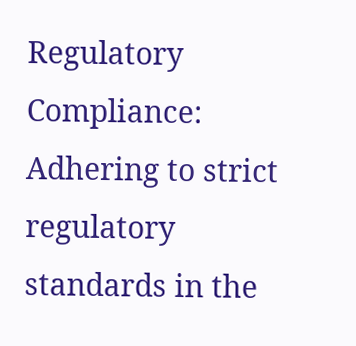Regulatory Compliance: Adhering to strict regulatory standards in the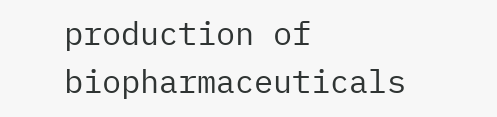production of biopharmaceuticals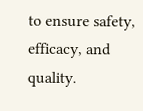to ensure safety, efficacy, and quality.